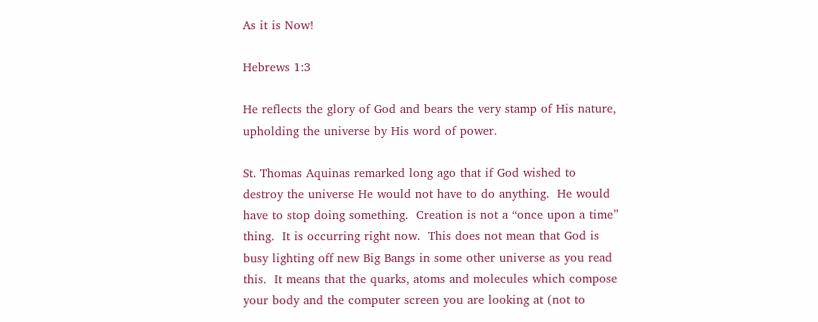As it is Now!

Hebrews 1:3

He reflects the glory of God and bears the very stamp of His nature, upholding the universe by His word of power.

St. Thomas Aquinas remarked long ago that if God wished to destroy the universe He would not have to do anything.  He would have to stop doing something.  Creation is not a “once upon a time” thing.  It is occurring right now.  This does not mean that God is busy lighting off new Big Bangs in some other universe as you read this.  It means that the quarks, atoms and molecules which compose your body and the computer screen you are looking at (not to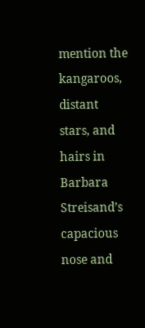mention the kangaroos, distant stars, and hairs in Barbara Streisand’s capacious nose and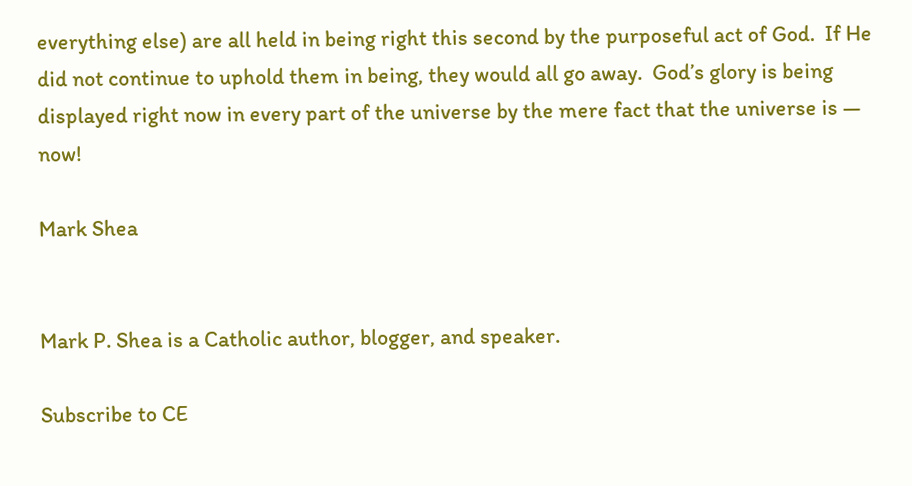everything else) are all held in being right this second by the purposeful act of God.  If He did not continue to uphold them in being, they would all go away.  God’s glory is being displayed right now in every part of the universe by the mere fact that the universe is — now!

Mark Shea


Mark P. Shea is a Catholic author, blogger, and speaker.

Subscribe to CE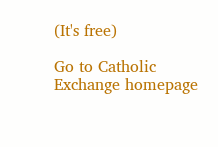(It's free)

Go to Catholic Exchange homepage